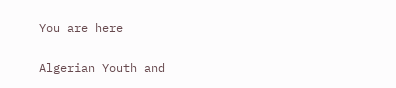You are here

Algerian Youth and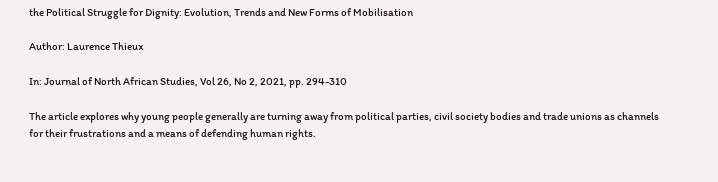the Political Struggle for Dignity: Evolution, Trends and New Forms of Mobilisation

Author: Laurence Thieux

In: Journal of North African Studies, Vol 26, No 2, 2021, pp. 294-310

The article explores why young people generally are turning away from political parties, civil society bodies and trade unions as channels for their frustrations and a means of defending human rights.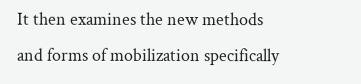It then examines the new methods and forms of mobilization specifically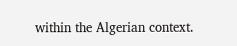within the Algerian context.